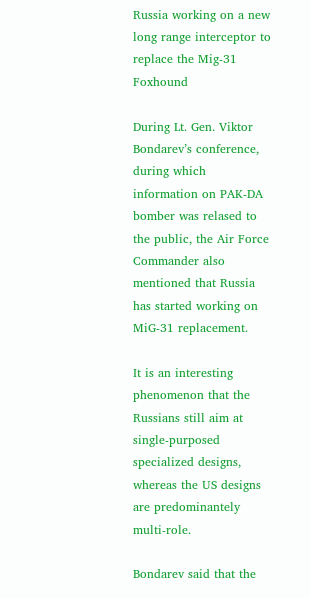Russia working on a new long range interceptor to replace the Mig-31 Foxhound

During Lt. Gen. Viktor Bondarev’s conference, during which information on PAK-DA bomber was relased to the public, the Air Force Commander also mentioned that Russia has started working on MiG-31 replacement.

It is an interesting phenomenon that the Russians still aim at single-purposed specialized designs, whereas the US designs are predominantely multi-role.

Bondarev said that the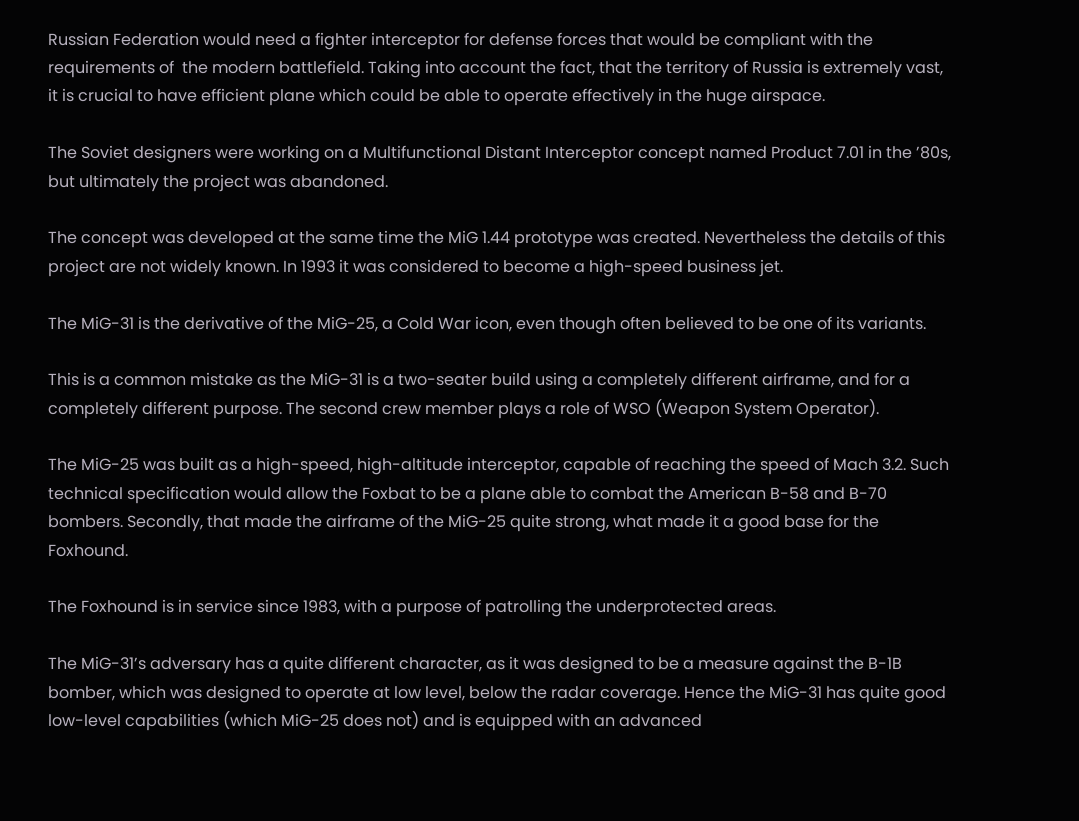Russian Federation would need a fighter interceptor for defense forces that would be compliant with the requirements of  the modern battlefield. Taking into account the fact, that the territory of Russia is extremely vast, it is crucial to have efficient plane which could be able to operate effectively in the huge airspace.

The Soviet designers were working on a Multifunctional Distant Interceptor concept named Product 7.01 in the ’80s, but ultimately the project was abandoned.

The concept was developed at the same time the MiG 1.44 prototype was created. Nevertheless the details of this project are not widely known. In 1993 it was considered to become a high-speed business jet.

The MiG-31 is the derivative of the MiG-25, a Cold War icon, even though often believed to be one of its variants.

This is a common mistake as the MiG-31 is a two-seater build using a completely different airframe, and for a completely different purpose. The second crew member plays a role of WSO (Weapon System Operator).

The MiG-25 was built as a high-speed, high-altitude interceptor, capable of reaching the speed of Mach 3.2. Such technical specification would allow the Foxbat to be a plane able to combat the American B-58 and B-70 bombers. Secondly, that made the airframe of the MiG-25 quite strong, what made it a good base for the Foxhound.

The Foxhound is in service since 1983, with a purpose of patrolling the underprotected areas.

The MiG-31’s adversary has a quite different character, as it was designed to be a measure against the B-1B bomber, which was designed to operate at low level, below the radar coverage. Hence the MiG-31 has quite good low-level capabilities (which MiG-25 does not) and is equipped with an advanced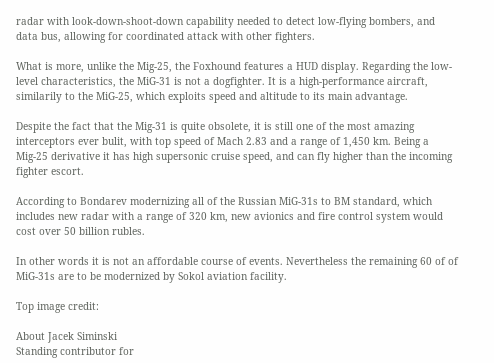radar with look-down-shoot-down capability needed to detect low-flying bombers, and data bus, allowing for coordinated attack with other fighters.

What is more, unlike the Mig-25, the Foxhound features a HUD display. Regarding the low-level characteristics, the MiG-31 is not a dogfighter. It is a high-performance aircraft, similarily to the MiG-25, which exploits speed and altitude to its main advantage.

Despite the fact that the Mig-31 is quite obsolete, it is still one of the most amazing interceptors ever bulit, with top speed of Mach 2.83 and a range of 1,450 km. Being a Mig-25 derivative it has high supersonic cruise speed, and can fly higher than the incoming fighter escort.

According to Bondarev modernizing all of the Russian MiG-31s to BM standard, which includes new radar with a range of 320 km, new avionics and fire control system would cost over 50 billion rubles.

In other words it is not an affordable course of events. Nevertheless the remaining 60 of of MiG-31s are to be modernized by Sokol aviation facility.

Top image credit:

About Jacek Siminski
Standing contributor for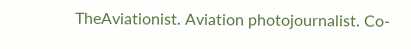TheAviationist. Aviation photojournalist. Co-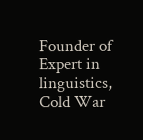Founder of Expert in linguistics, Cold War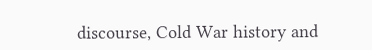discourse, Cold War history and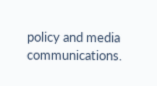policy and media communications.